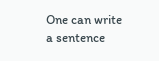One can write a sentence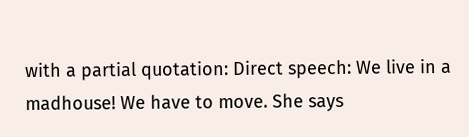with a partial quotation: Direct speech: We live in a madhouse! We have to move. She says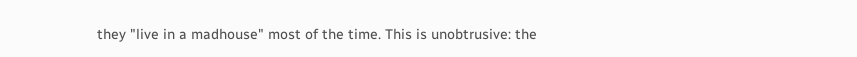they "live in a madhouse" most of the time. This is unobtrusive: the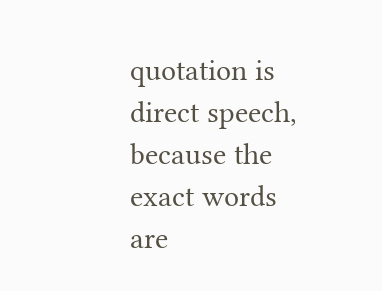quotation is direct speech, because the exact words are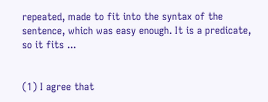repeated, made to fit into the syntax of the sentence, which was easy enough. It is a predicate, so it fits ...


(1) I agree that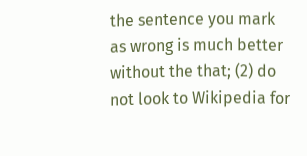the sentence you mark as wrong is much better without the that; (2) do not look to Wikipedia for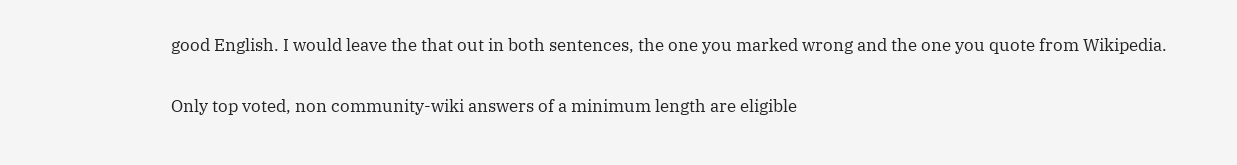good English. I would leave the that out in both sentences, the one you marked wrong and the one you quote from Wikipedia.

Only top voted, non community-wiki answers of a minimum length are eligible